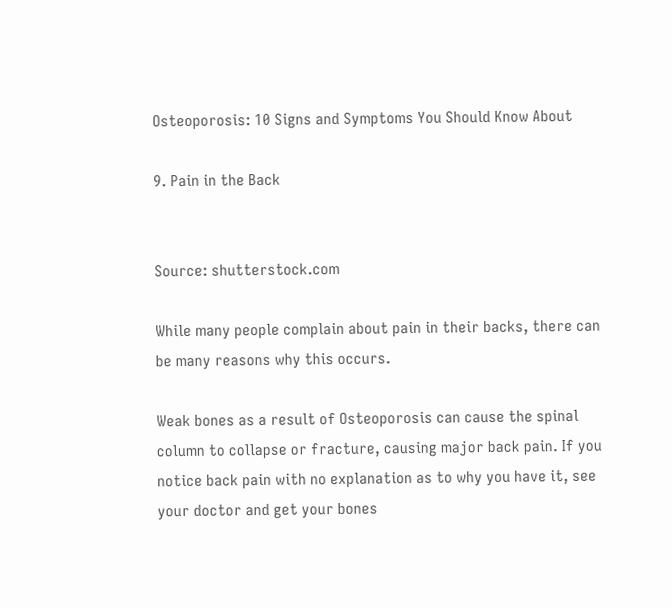Osteoporosis: 10 Signs and Symptoms You Should Know About

9. Pain in the Back


Source: shutterstock.com

While many people complain about pain in their backs, there can be many reasons why this occurs.

Weak bones as a result of Osteoporosis can cause the spinal column to collapse or fracture, causing major back pain. If you notice back pain with no explanation as to why you have it, see your doctor and get your bones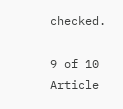checked.

9 of 10
Article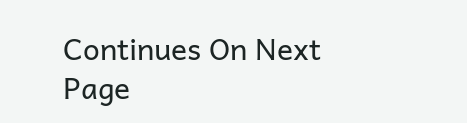Continues On Next Page